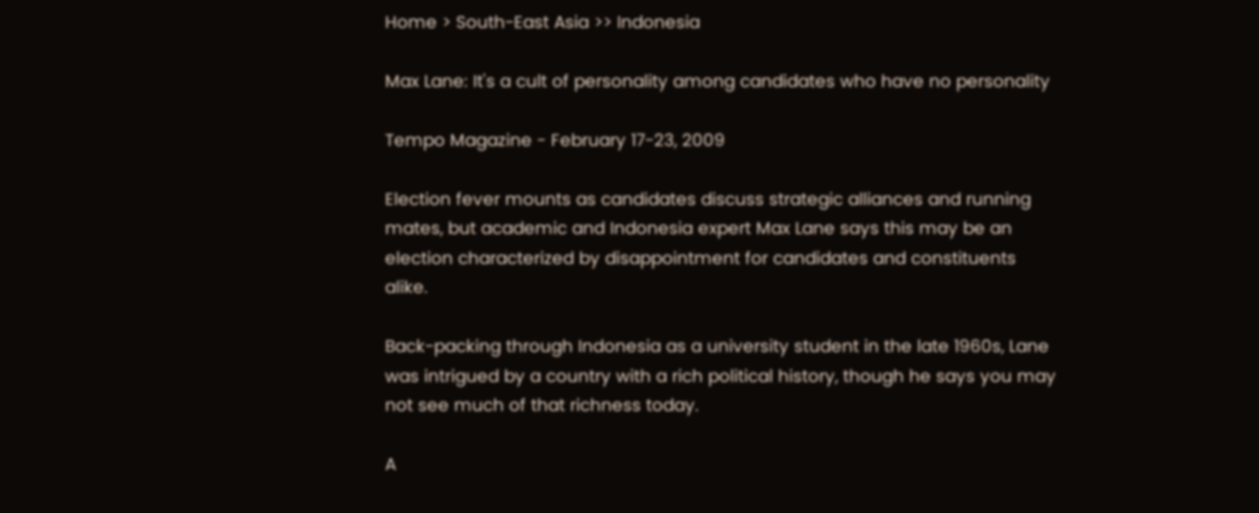Home > South-East Asia >> Indonesia

Max Lane: It's a cult of personality among candidates who have no personality

Tempo Magazine - February 17-23, 2009

Election fever mounts as candidates discuss strategic alliances and running mates, but academic and Indonesia expert Max Lane says this may be an election characterized by disappointment for candidates and constituents alike.

Back-packing through Indonesia as a university student in the late 1960s, Lane was intrigued by a country with a rich political history, though he says you may not see much of that richness today.

A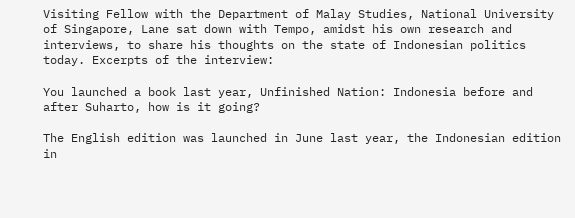Visiting Fellow with the Department of Malay Studies, National University of Singapore, Lane sat down with Tempo, amidst his own research and interviews, to share his thoughts on the state of Indonesian politics today. Excerpts of the interview:

You launched a book last year, Unfinished Nation: Indonesia before and after Suharto, how is it going?

The English edition was launched in June last year, the Indonesian edition in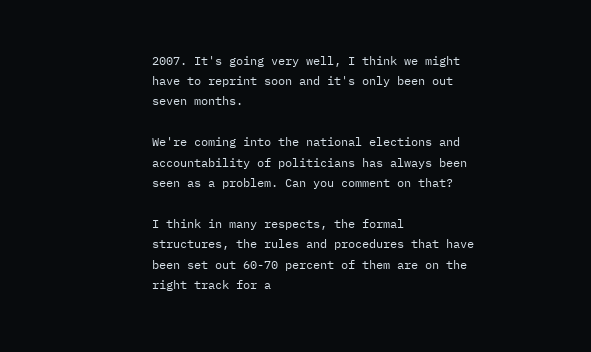2007. It's going very well, I think we might have to reprint soon and it's only been out seven months.

We're coming into the national elections and accountability of politicians has always been seen as a problem. Can you comment on that?

I think in many respects, the formal structures, the rules and procedures that have been set out 60-70 percent of them are on the right track for a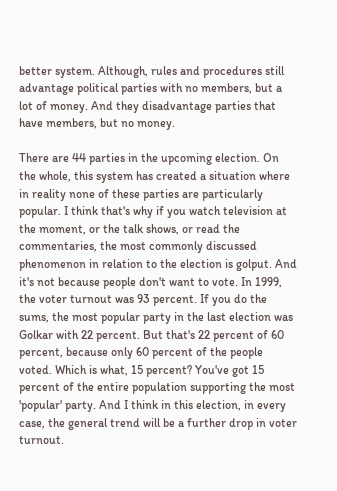better system. Although, rules and procedures still advantage political parties with no members, but a lot of money. And they disadvantage parties that have members, but no money.

There are 44 parties in the upcoming election. On the whole, this system has created a situation where in reality none of these parties are particularly popular. I think that's why if you watch television at the moment, or the talk shows, or read the commentaries, the most commonly discussed phenomenon in relation to the election is golput. And it's not because people don't want to vote. In 1999, the voter turnout was 93 percent. If you do the sums, the most popular party in the last election was Golkar with 22 percent. But that's 22 percent of 60 percent, because only 60 percent of the people voted. Which is what, 15 percent? You've got 15 percent of the entire population supporting the most 'popular' party. And I think in this election, in every case, the general trend will be a further drop in voter turnout.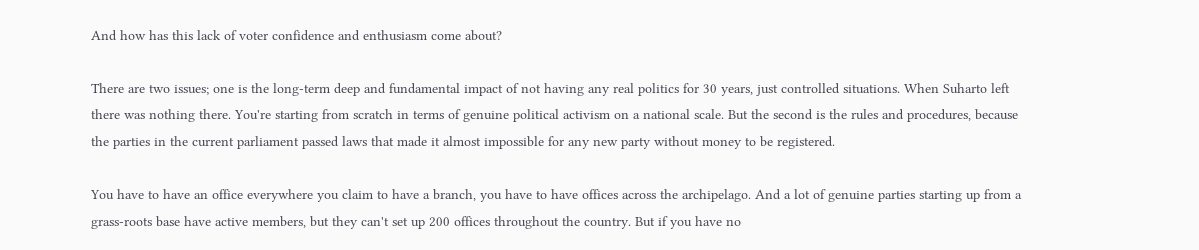And how has this lack of voter confidence and enthusiasm come about?

There are two issues; one is the long-term deep and fundamental impact of not having any real politics for 30 years, just controlled situations. When Suharto left there was nothing there. You're starting from scratch in terms of genuine political activism on a national scale. But the second is the rules and procedures, because the parties in the current parliament passed laws that made it almost impossible for any new party without money to be registered.

You have to have an office everywhere you claim to have a branch, you have to have offices across the archipelago. And a lot of genuine parties starting up from a grass-roots base have active members, but they can't set up 200 offices throughout the country. But if you have no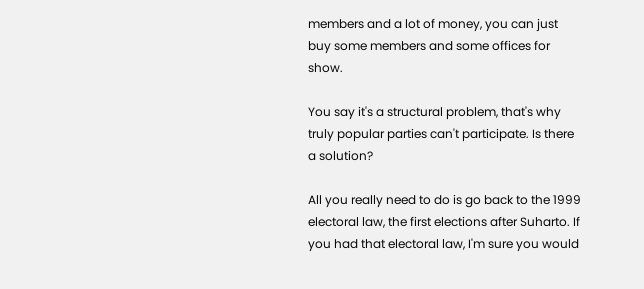members and a lot of money, you can just buy some members and some offices for show.

You say it's a structural problem, that's why truly popular parties can't participate. Is there a solution?

All you really need to do is go back to the 1999 electoral law, the first elections after Suharto. If you had that electoral law, I'm sure you would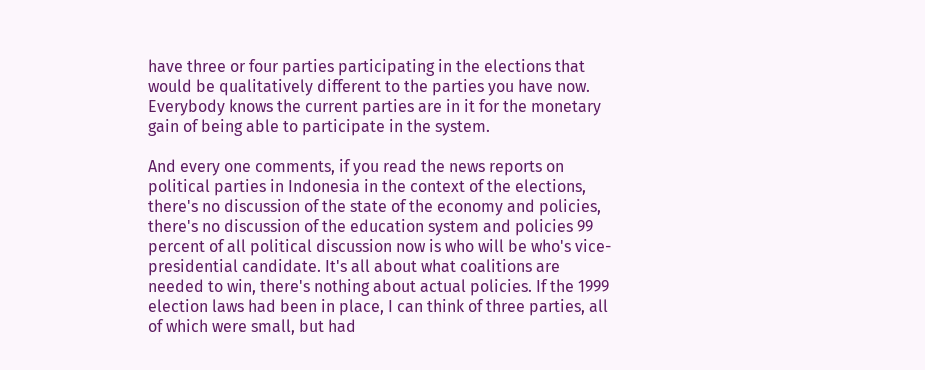have three or four parties participating in the elections that would be qualitatively different to the parties you have now. Everybody knows the current parties are in it for the monetary gain of being able to participate in the system.

And every one comments, if you read the news reports on political parties in Indonesia in the context of the elections, there's no discussion of the state of the economy and policies, there's no discussion of the education system and policies 99 percent of all political discussion now is who will be who's vice-presidential candidate. It's all about what coalitions are needed to win, there's nothing about actual policies. If the 1999 election laws had been in place, I can think of three parties, all of which were small, but had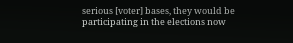serious [voter] bases, they would be participating in the elections now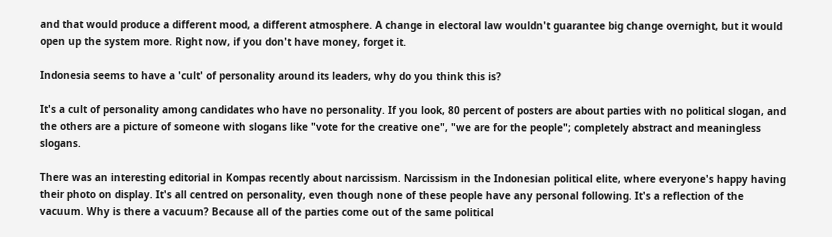and that would produce a different mood, a different atmosphere. A change in electoral law wouldn't guarantee big change overnight, but it would open up the system more. Right now, if you don't have money, forget it.

Indonesia seems to have a 'cult' of personality around its leaders, why do you think this is?

It's a cult of personality among candidates who have no personality. If you look, 80 percent of posters are about parties with no political slogan, and the others are a picture of someone with slogans like "vote for the creative one", "we are for the people"; completely abstract and meaningless slogans.

There was an interesting editorial in Kompas recently about narcissism. Narcissism in the Indonesian political elite, where everyone's happy having their photo on display. It's all centred on personality, even though none of these people have any personal following. It's a reflection of the vacuum. Why is there a vacuum? Because all of the parties come out of the same political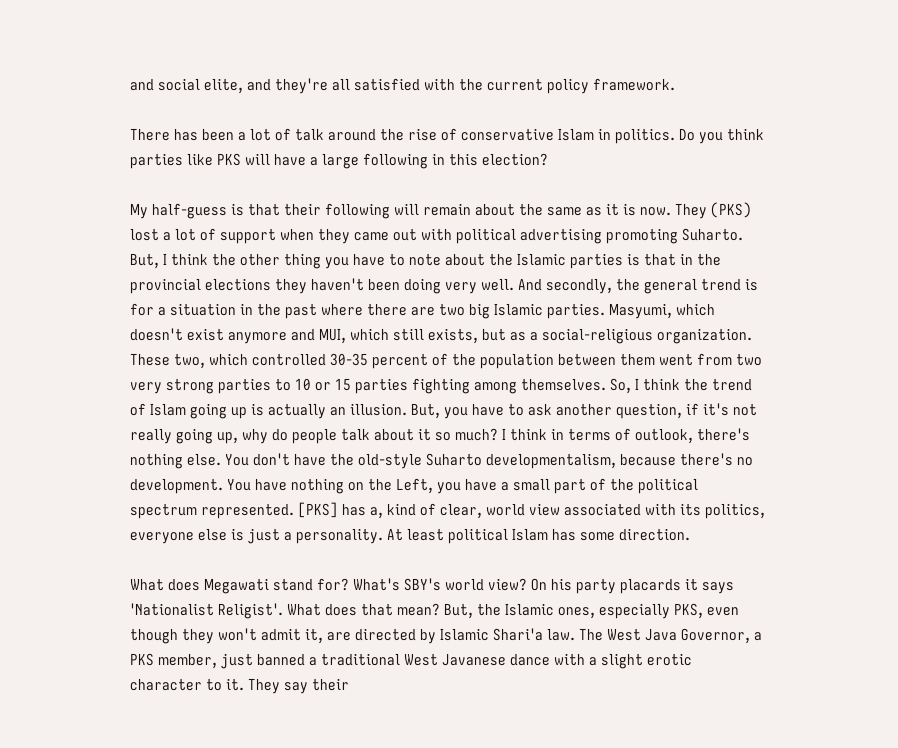and social elite, and they're all satisfied with the current policy framework.

There has been a lot of talk around the rise of conservative Islam in politics. Do you think parties like PKS will have a large following in this election?

My half-guess is that their following will remain about the same as it is now. They (PKS) lost a lot of support when they came out with political advertising promoting Suharto. But, I think the other thing you have to note about the Islamic parties is that in the provincial elections they haven't been doing very well. And secondly, the general trend is for a situation in the past where there are two big Islamic parties. Masyumi, which doesn't exist anymore and MUI, which still exists, but as a social-religious organization. These two, which controlled 30-35 percent of the population between them went from two very strong parties to 10 or 15 parties fighting among themselves. So, I think the trend of Islam going up is actually an illusion. But, you have to ask another question, if it's not really going up, why do people talk about it so much? I think in terms of outlook, there's nothing else. You don't have the old-style Suharto developmentalism, because there's no development. You have nothing on the Left, you have a small part of the political spectrum represented. [PKS] has a, kind of clear, world view associated with its politics, everyone else is just a personality. At least political Islam has some direction.

What does Megawati stand for? What's SBY's world view? On his party placards it says 'Nationalist Religist'. What does that mean? But, the Islamic ones, especially PKS, even though they won't admit it, are directed by Islamic Shari'a law. The West Java Governor, a PKS member, just banned a traditional West Javanese dance with a slight erotic character to it. They say their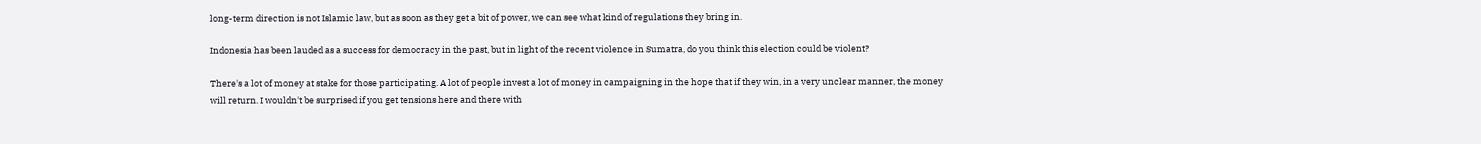long-term direction is not Islamic law, but as soon as they get a bit of power, we can see what kind of regulations they bring in.

Indonesia has been lauded as a success for democracy in the past, but in light of the recent violence in Sumatra, do you think this election could be violent?

There's a lot of money at stake for those participating. A lot of people invest a lot of money in campaigning in the hope that if they win, in a very unclear manner, the money will return. I wouldn't be surprised if you get tensions here and there with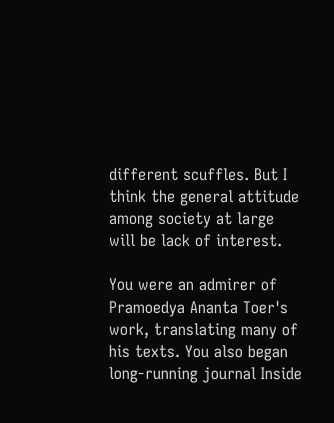different scuffles. But I think the general attitude among society at large will be lack of interest.

You were an admirer of Pramoedya Ananta Toer's work, translating many of his texts. You also began long-running journal Inside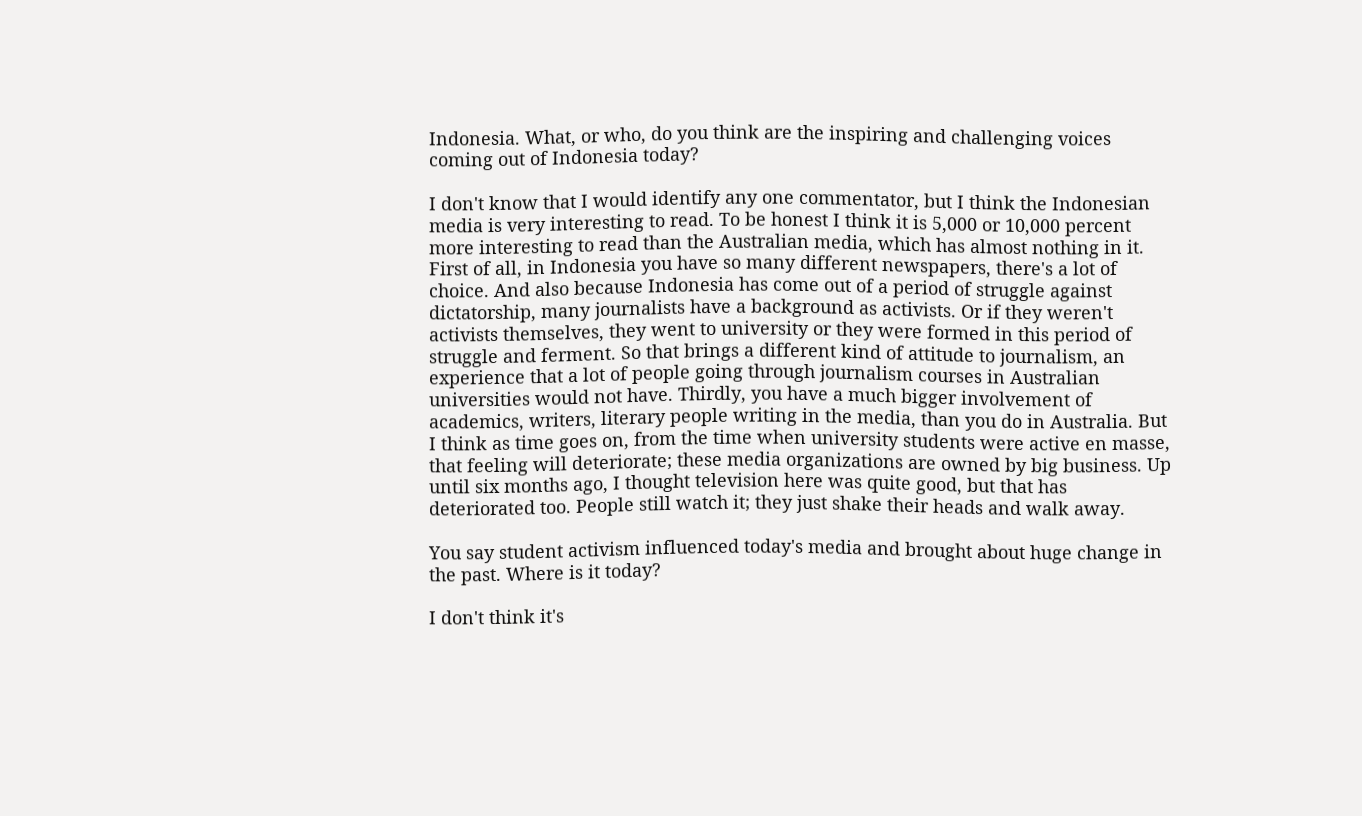Indonesia. What, or who, do you think are the inspiring and challenging voices coming out of Indonesia today?

I don't know that I would identify any one commentator, but I think the Indonesian media is very interesting to read. To be honest I think it is 5,000 or 10,000 percent more interesting to read than the Australian media, which has almost nothing in it. First of all, in Indonesia you have so many different newspapers, there's a lot of choice. And also because Indonesia has come out of a period of struggle against dictatorship, many journalists have a background as activists. Or if they weren't activists themselves, they went to university or they were formed in this period of struggle and ferment. So that brings a different kind of attitude to journalism, an experience that a lot of people going through journalism courses in Australian universities would not have. Thirdly, you have a much bigger involvement of academics, writers, literary people writing in the media, than you do in Australia. But I think as time goes on, from the time when university students were active en masse, that feeling will deteriorate; these media organizations are owned by big business. Up until six months ago, I thought television here was quite good, but that has deteriorated too. People still watch it; they just shake their heads and walk away.

You say student activism influenced today's media and brought about huge change in the past. Where is it today?

I don't think it's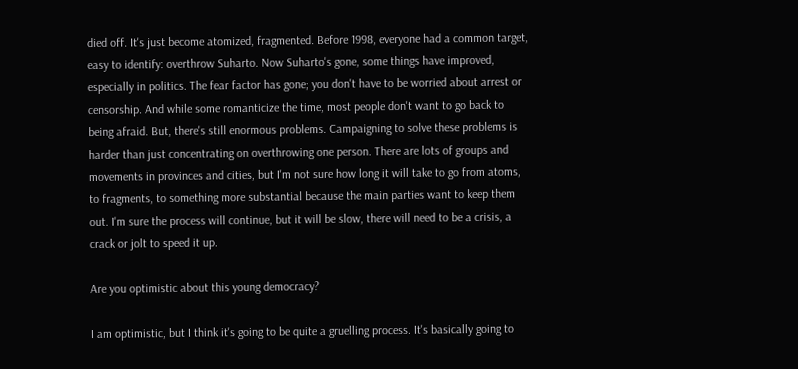died off. It's just become atomized, fragmented. Before 1998, everyone had a common target, easy to identify: overthrow Suharto. Now Suharto's gone, some things have improved, especially in politics. The fear factor has gone; you don't have to be worried about arrest or censorship. And while some romanticize the time, most people don't want to go back to being afraid. But, there's still enormous problems. Campaigning to solve these problems is harder than just concentrating on overthrowing one person. There are lots of groups and movements in provinces and cities, but I'm not sure how long it will take to go from atoms, to fragments, to something more substantial because the main parties want to keep them out. I'm sure the process will continue, but it will be slow, there will need to be a crisis, a crack or jolt to speed it up.

Are you optimistic about this young democracy?

I am optimistic, but I think it's going to be quite a gruelling process. It's basically going to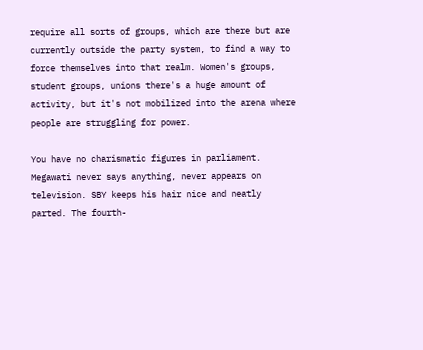require all sorts of groups, which are there but are currently outside the party system, to find a way to force themselves into that realm. Women's groups, student groups, unions there's a huge amount of activity, but it's not mobilized into the arena where people are struggling for power.

You have no charismatic figures in parliament. Megawati never says anything, never appears on television. SBY keeps his hair nice and neatly parted. The fourth-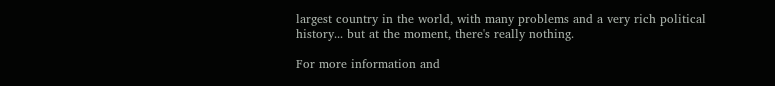largest country in the world, with many problems and a very rich political history... but at the moment, there's really nothing.

For more information and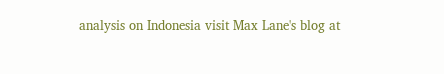analysis on Indonesia visit Max Lane's blog at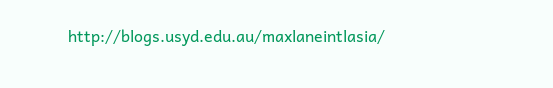http://blogs.usyd.edu.au/maxlaneintlasia/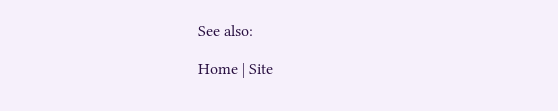See also:

Home | Site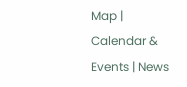Map | Calendar & Events | News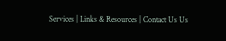Services | Links & Resources | Contact Us Us